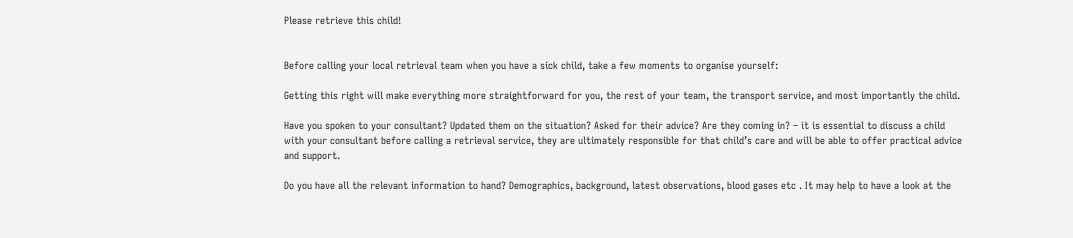Please retrieve this child!


Before calling your local retrieval team when you have a sick child, take a few moments to organise yourself:

Getting this right will make everything more straightforward for you, the rest of your team, the transport service, and most importantly the child.

Have you spoken to your consultant? Updated them on the situation? Asked for their advice? Are they coming in? – it is essential to discuss a child with your consultant before calling a retrieval service, they are ultimately responsible for that child’s care and will be able to offer practical advice and support.

Do you have all the relevant information to hand? Demographics, background, latest observations, blood gases etc . It may help to have a look at the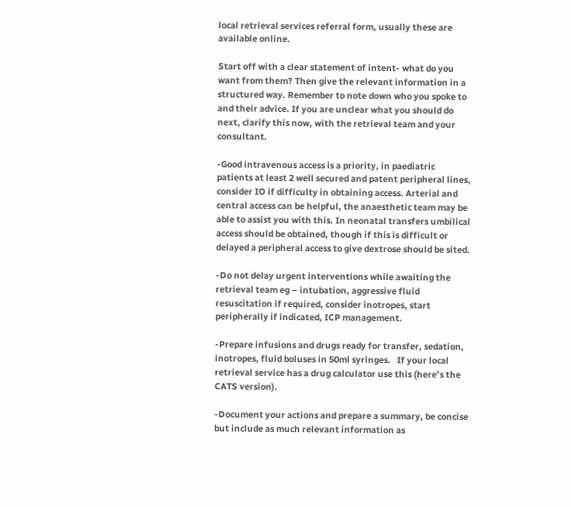local retrieval services referral form, usually these are available online.

Start off with a clear statement of intent- what do you want from them? Then give the relevant information in a structured way. Remember to note down who you spoke to and their advice. If you are unclear what you should do next, clarify this now, with the retrieval team and your consultant.

-Good intravenous access is a priority, in paediatric patients at least 2 well secured and patent peripheral lines, consider IO if difficulty in obtaining access. Arterial and central access can be helpful, the anaesthetic team may be able to assist you with this. In neonatal transfers umbilical access should be obtained, though if this is difficult or delayed a peripheral access to give dextrose should be sited.

-Do not delay urgent interventions while awaiting the retrieval team eg – intubation, aggressive fluid resuscitation if required, consider inotropes, start peripherally if indicated, ICP management.

-Prepare infusions and drugs ready for transfer, sedation, inotropes, fluid boluses in 50ml syringes.   If your local retrieval service has a drug calculator use this (here’s the CATS version).

-Document your actions and prepare a summary, be concise but include as much relevant information as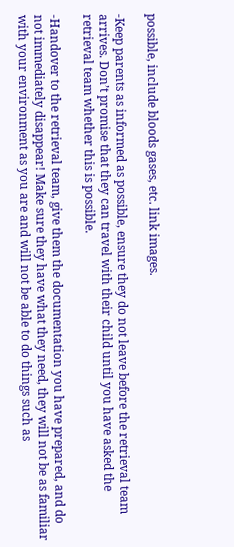possible, include bloods gases, etc. link images.

-Keep parents as informed as possible, ensure they do not leave before the retrieval team arrives. Don’t promise that they can travel with their child until you have asked the retrieval team whether this is possible.

-Handover to the retrieval team, give them the documentation you have prepared, and do not immediately disappear! Make sure they have what they need, they will not be as familiar with your environment as you are and will not be able to do things such as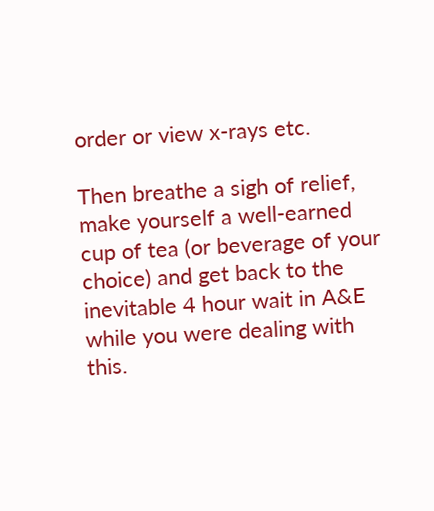order or view x-rays etc.

Then breathe a sigh of relief, make yourself a well-earned cup of tea (or beverage of your choice) and get back to the inevitable 4 hour wait in A&E while you were dealing with this.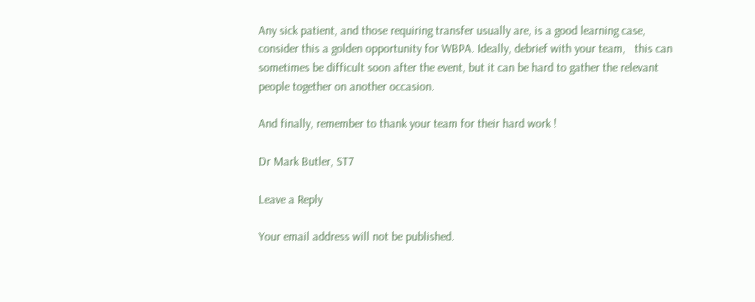Any sick patient, and those requiring transfer usually are, is a good learning case, consider this a golden opportunity for WBPA. Ideally, debrief with your team,   this can sometimes be difficult soon after the event, but it can be hard to gather the relevant people together on another occasion.

And finally, remember to thank your team for their hard work !

Dr Mark Butler, ST7

Leave a Reply

Your email address will not be published.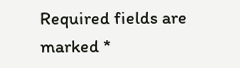Required fields are marked *